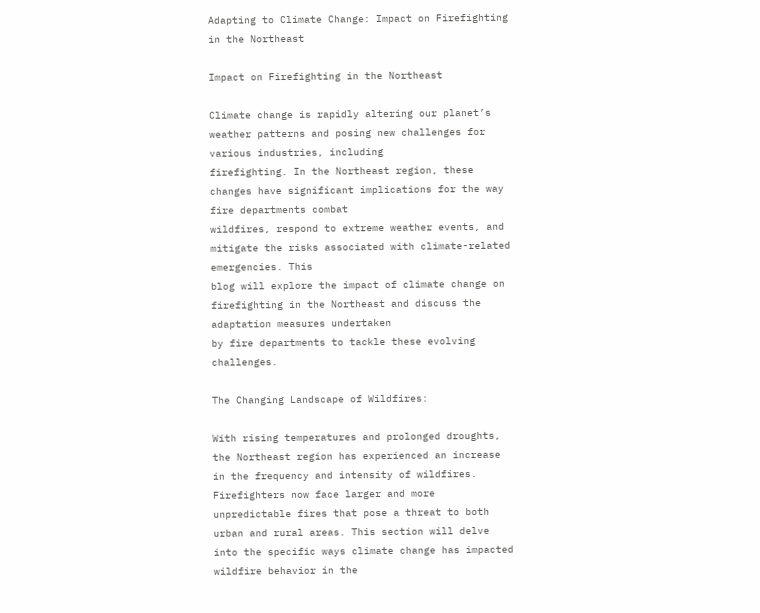Adapting to Climate Change: Impact on Firefighting in the Northeast

Impact on Firefighting in the Northeast

Climate change is rapidly altering our planet’s weather patterns and posing new challenges for various industries, including
firefighting. In the Northeast region, these changes have significant implications for the way fire departments combat
wildfires, respond to extreme weather events, and mitigate the risks associated with climate-related emergencies. This
blog will explore the impact of climate change on firefighting in the Northeast and discuss the adaptation measures undertaken
by fire departments to tackle these evolving challenges.

The Changing Landscape of Wildfires:

With rising temperatures and prolonged droughts, the Northeast region has experienced an increase in the frequency and intensity of wildfires. Firefighters now face larger and more unpredictable fires that pose a threat to both urban and rural areas. This section will delve into the specific ways climate change has impacted wildfire behavior in the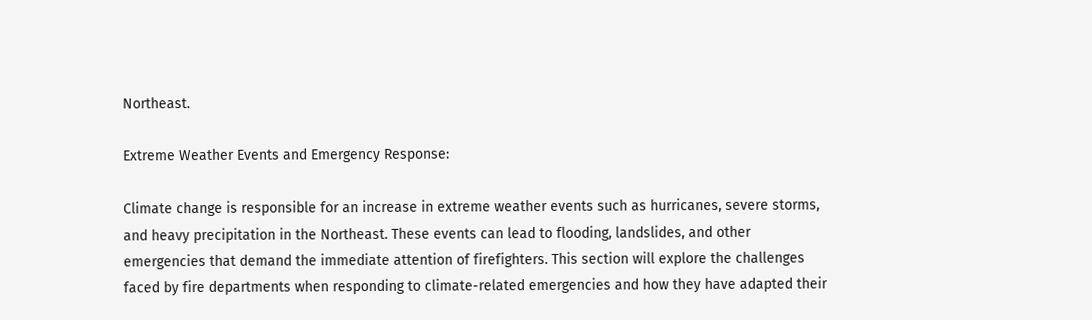Northeast.

Extreme Weather Events and Emergency Response:

Climate change is responsible for an increase in extreme weather events such as hurricanes, severe storms, and heavy precipitation in the Northeast. These events can lead to flooding, landslides, and other emergencies that demand the immediate attention of firefighters. This section will explore the challenges faced by fire departments when responding to climate-related emergencies and how they have adapted their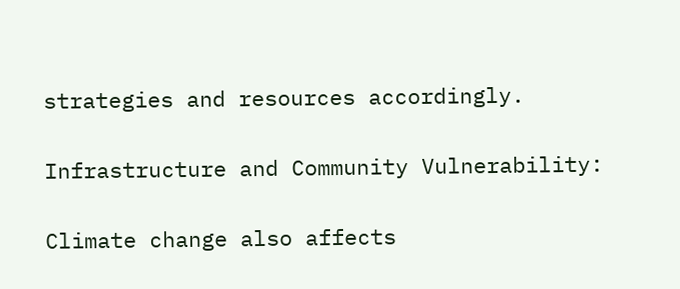strategies and resources accordingly.

Infrastructure and Community Vulnerability:

Climate change also affects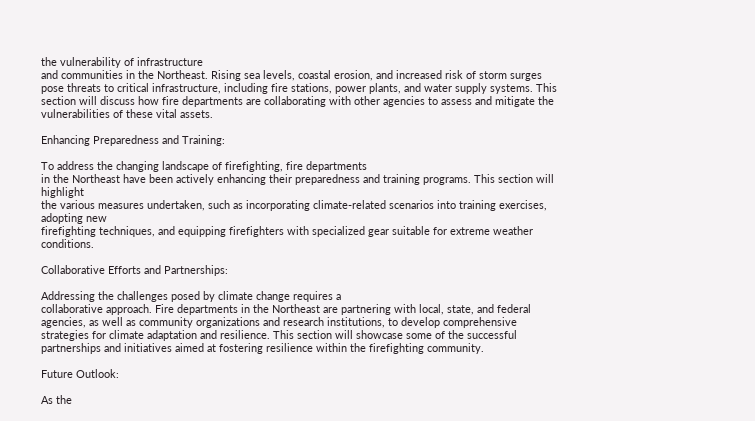the vulnerability of infrastructure
and communities in the Northeast. Rising sea levels, coastal erosion, and increased risk of storm surges pose threats to critical infrastructure, including fire stations, power plants, and water supply systems. This section will discuss how fire departments are collaborating with other agencies to assess and mitigate the vulnerabilities of these vital assets.

Enhancing Preparedness and Training:

To address the changing landscape of firefighting, fire departments
in the Northeast have been actively enhancing their preparedness and training programs. This section will highlight
the various measures undertaken, such as incorporating climate-related scenarios into training exercises, adopting new
firefighting techniques, and equipping firefighters with specialized gear suitable for extreme weather conditions.

Collaborative Efforts and Partnerships:

Addressing the challenges posed by climate change requires a
collaborative approach. Fire departments in the Northeast are partnering with local, state, and federal agencies, as well as community organizations and research institutions, to develop comprehensive strategies for climate adaptation and resilience. This section will showcase some of the successful partnerships and initiatives aimed at fostering resilience within the firefighting community.

Future Outlook:

As the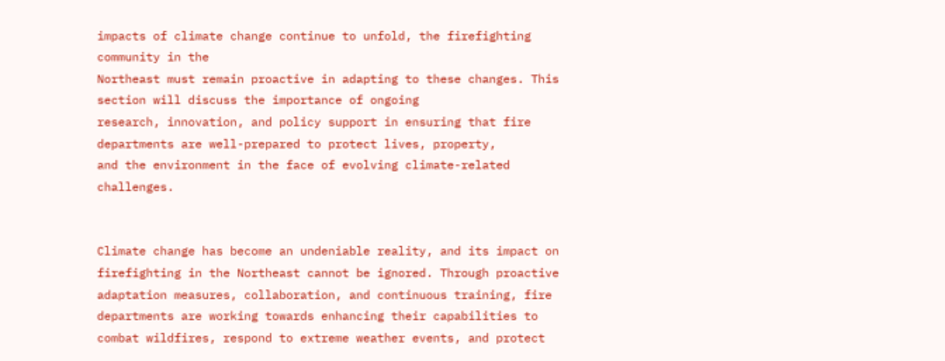impacts of climate change continue to unfold, the firefighting community in the
Northeast must remain proactive in adapting to these changes. This section will discuss the importance of ongoing
research, innovation, and policy support in ensuring that fire departments are well-prepared to protect lives, property,
and the environment in the face of evolving climate-related challenges.


Climate change has become an undeniable reality, and its impact on firefighting in the Northeast cannot be ignored. Through proactive adaptation measures, collaboration, and continuous training, fire departments are working towards enhancing their capabilities to combat wildfires, respond to extreme weather events, and protect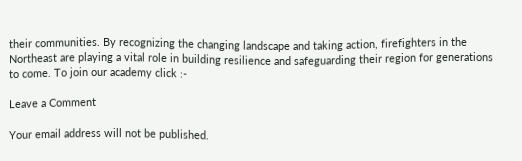their communities. By recognizing the changing landscape and taking action, firefighters in the Northeast are playing a vital role in building resilience and safeguarding their region for generations to come. To join our academy click :-

Leave a Comment

Your email address will not be published.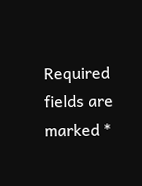Required fields are marked *